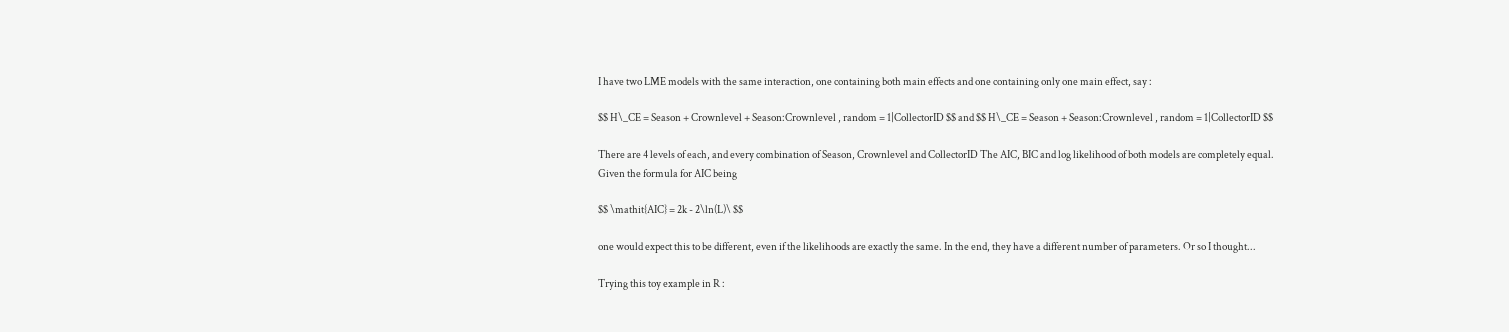I have two LME models with the same interaction, one containing both main effects and one containing only one main effect, say :

$$ H\_CE = Season + Crownlevel + Season:Crownlevel , random = 1|CollectorID $$ and $$ H\_CE = Season + Season:Crownlevel , random = 1|CollectorID $$

There are 4 levels of each, and every combination of Season, Crownlevel and CollectorID The AIC, BIC and log likelihood of both models are completely equal. Given the formula for AIC being

$$ \mathit{AIC} = 2k - 2\ln(L)\ $$

one would expect this to be different, even if the likelihoods are exactly the same. In the end, they have a different number of parameters. Or so I thought...

Trying this toy example in R :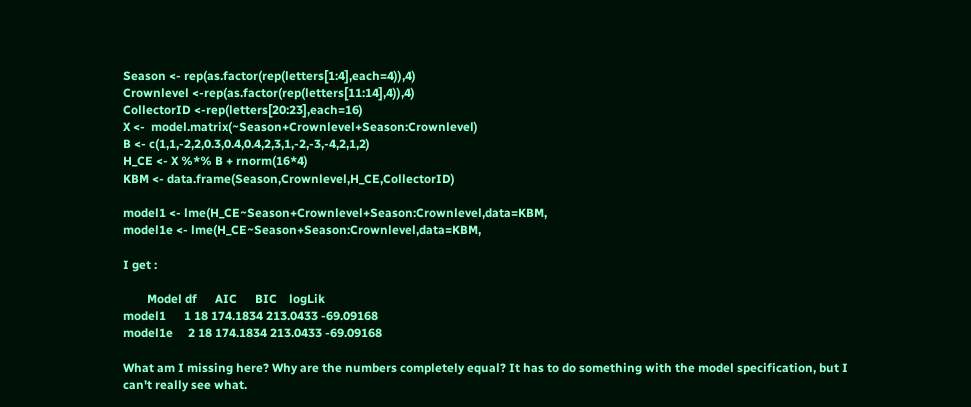Season <- rep(as.factor(rep(letters[1:4],each=4)),4)
Crownlevel <-rep(as.factor(rep(letters[11:14],4)),4)
CollectorID <-rep(letters[20:23],each=16)
X <-  model.matrix(~Season+Crownlevel+Season:Crownlevel)
B <- c(1,1,-2,2,0.3,0.4,0.4,2,3,1,-2,-3,-4,2,1,2)
H_CE <- X %*% B + rnorm(16*4)
KBM <- data.frame(Season,Crownlevel,H_CE,CollectorID)

model1 <- lme(H_CE~Season+Crownlevel+Season:Crownlevel,data=KBM,
model1e <- lme(H_CE~Season+Season:Crownlevel,data=KBM,

I get :

        Model df      AIC      BIC    logLik
model1      1 18 174.1834 213.0433 -69.09168
model1e     2 18 174.1834 213.0433 -69.09168

What am I missing here? Why are the numbers completely equal? It has to do something with the model specification, but I can't really see what.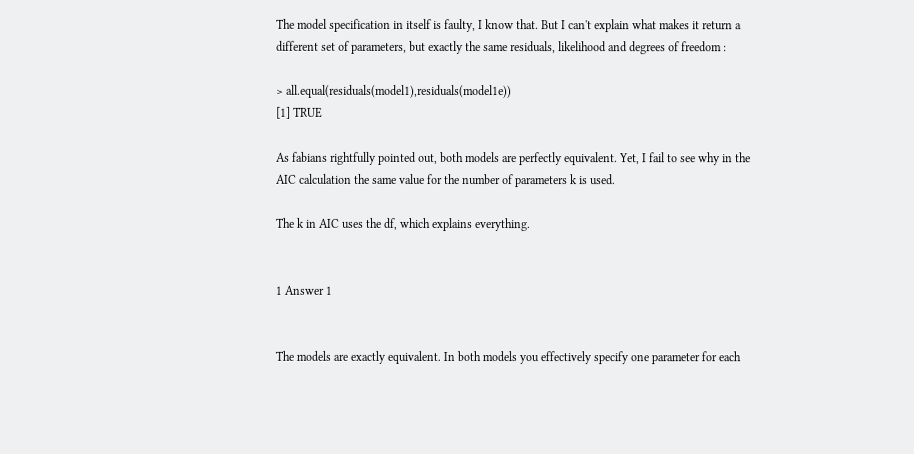The model specification in itself is faulty, I know that. But I can't explain what makes it return a different set of parameters, but exactly the same residuals, likelihood and degrees of freedom :

> all.equal(residuals(model1),residuals(model1e))
[1] TRUE

As fabians rightfully pointed out, both models are perfectly equivalent. Yet, I fail to see why in the AIC calculation the same value for the number of parameters k is used.

The k in AIC uses the df, which explains everything.


1 Answer 1


The models are exactly equivalent. In both models you effectively specify one parameter for each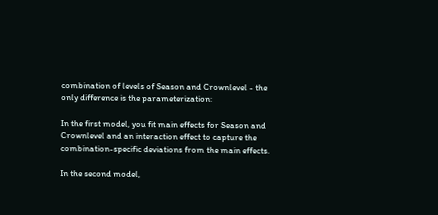combination of levels of Season and Crownlevel - the only difference is the parameterization:

In the first model, you fit main effects for Season and Crownlevel and an interaction effect to capture the combination-specific deviations from the main effects.

In the second model,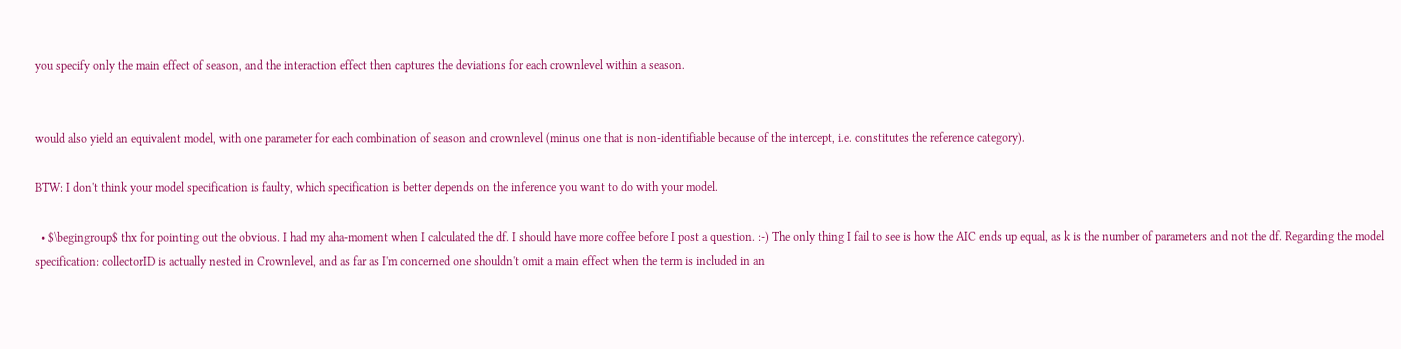you specify only the main effect of season, and the interaction effect then captures the deviations for each crownlevel within a season.


would also yield an equivalent model, with one parameter for each combination of season and crownlevel (minus one that is non-identifiable because of the intercept, i.e. constitutes the reference category).

BTW: I don't think your model specification is faulty, which specification is better depends on the inference you want to do with your model.

  • $\begingroup$ thx for pointing out the obvious. I had my aha-moment when I calculated the df. I should have more coffee before I post a question. :-) The only thing I fail to see is how the AIC ends up equal, as k is the number of parameters and not the df. Regarding the model specification: collectorID is actually nested in Crownlevel, and as far as I'm concerned one shouldn't omit a main effect when the term is included in an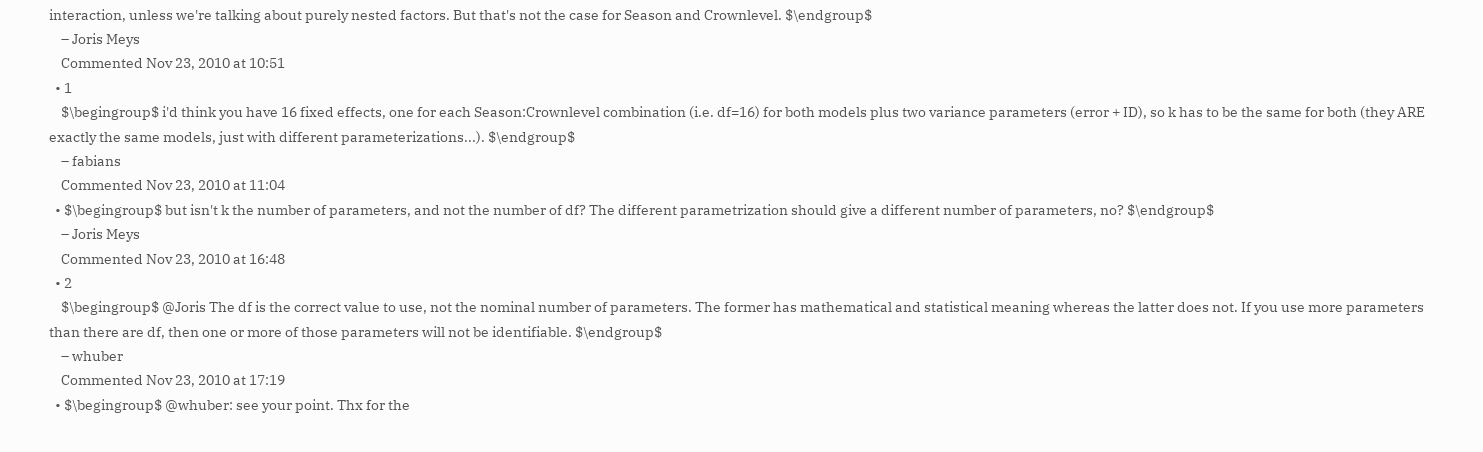interaction, unless we're talking about purely nested factors. But that's not the case for Season and Crownlevel. $\endgroup$
    – Joris Meys
    Commented Nov 23, 2010 at 10:51
  • 1
    $\begingroup$ i'd think you have 16 fixed effects, one for each Season:Crownlevel combination (i.e. df=16) for both models plus two variance parameters (error + ID), so k has to be the same for both (they ARE exactly the same models, just with different parameterizations...). $\endgroup$
    – fabians
    Commented Nov 23, 2010 at 11:04
  • $\begingroup$ but isn't k the number of parameters, and not the number of df? The different parametrization should give a different number of parameters, no? $\endgroup$
    – Joris Meys
    Commented Nov 23, 2010 at 16:48
  • 2
    $\begingroup$ @Joris The df is the correct value to use, not the nominal number of parameters. The former has mathematical and statistical meaning whereas the latter does not. If you use more parameters than there are df, then one or more of those parameters will not be identifiable. $\endgroup$
    – whuber
    Commented Nov 23, 2010 at 17:19
  • $\begingroup$ @whuber: see your point. Thx for the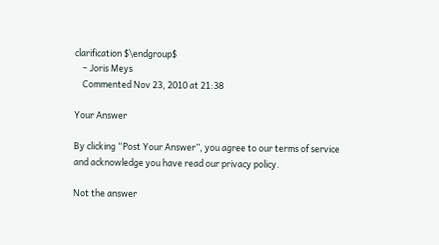clarification $\endgroup$
    – Joris Meys
    Commented Nov 23, 2010 at 21:38

Your Answer

By clicking “Post Your Answer”, you agree to our terms of service and acknowledge you have read our privacy policy.

Not the answer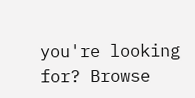you're looking for? Browse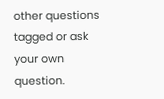other questions tagged or ask your own question.